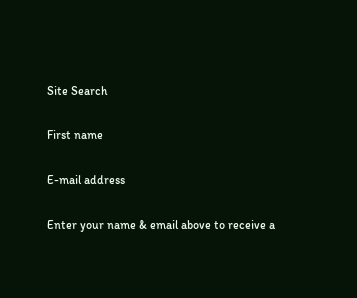Site Search

First name

E-mail address

Enter your name & email above to receive a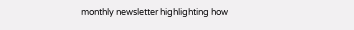monthly newsletter highlighting how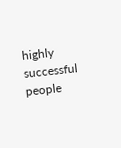highly successful people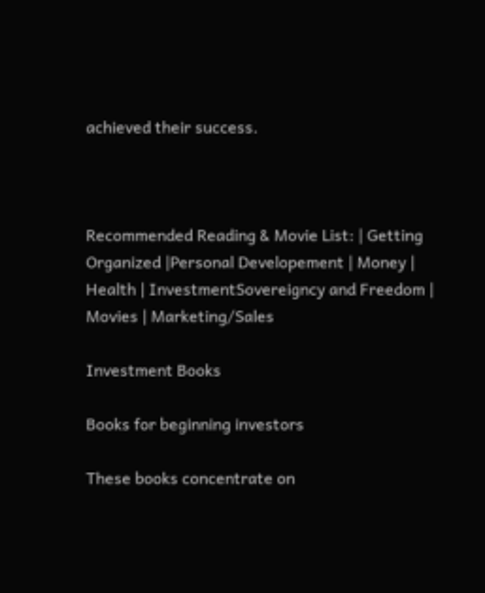achieved their success.



Recommended Reading & Movie List: | Getting Organized |Personal Developement | Money | Health | InvestmentSovereigncy and Freedom | Movies | Marketing/Sales

Investment Books

Books for beginning investors

These books concentrate on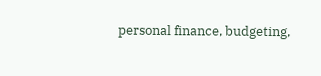personal finance, budgeting,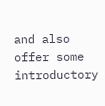and also offer some introductory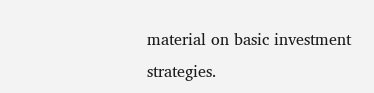material on basic investment strategies.